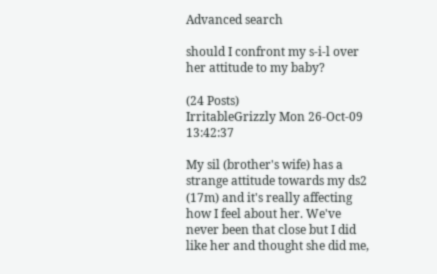Advanced search

should I confront my s-i-l over her attitude to my baby?

(24 Posts)
IrritableGrizzly Mon 26-Oct-09 13:42:37

My sil (brother's wife) has a strange attitude towards my ds2 (17m) and it's really affecting how I feel about her. We've never been that close but I did like her and thought she did me,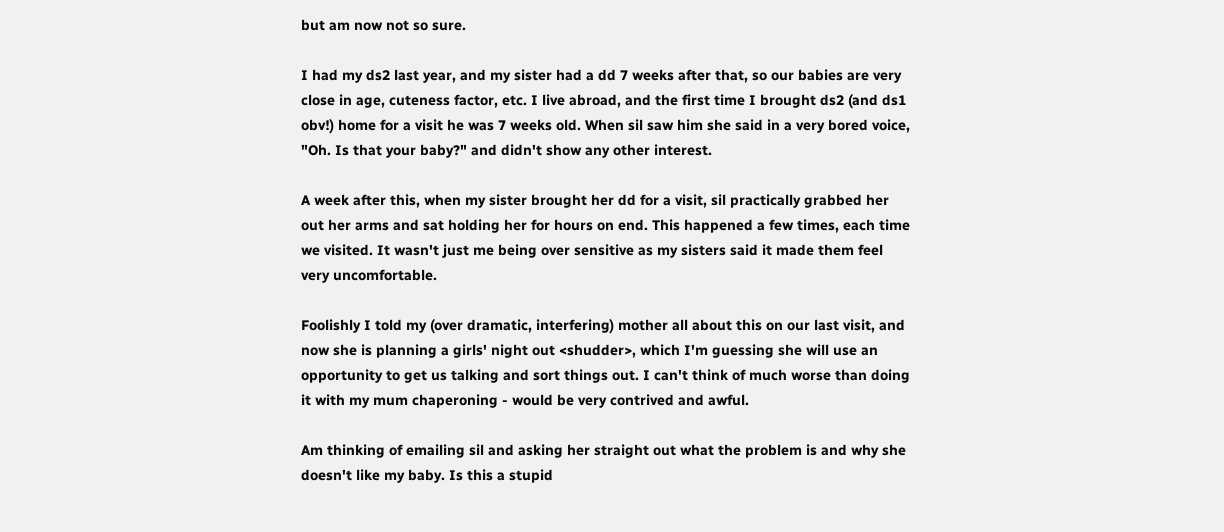but am now not so sure.

I had my ds2 last year, and my sister had a dd 7 weeks after that, so our babies are very close in age, cuteness factor, etc. I live abroad, and the first time I brought ds2 (and ds1 obv!) home for a visit he was 7 weeks old. When sil saw him she said in a very bored voice, "Oh. Is that your baby?" and didn't show any other interest.

A week after this, when my sister brought her dd for a visit, sil practically grabbed her out her arms and sat holding her for hours on end. This happened a few times, each time we visited. It wasn't just me being over sensitive as my sisters said it made them feel very uncomfortable.

Foolishly I told my (over dramatic, interfering) mother all about this on our last visit, and now she is planning a girls' night out <shudder>, which I'm guessing she will use an opportunity to get us talking and sort things out. I can't think of much worse than doing it with my mum chaperoning - would be very contrived and awful.

Am thinking of emailing sil and asking her straight out what the problem is and why she doesn't like my baby. Is this a stupid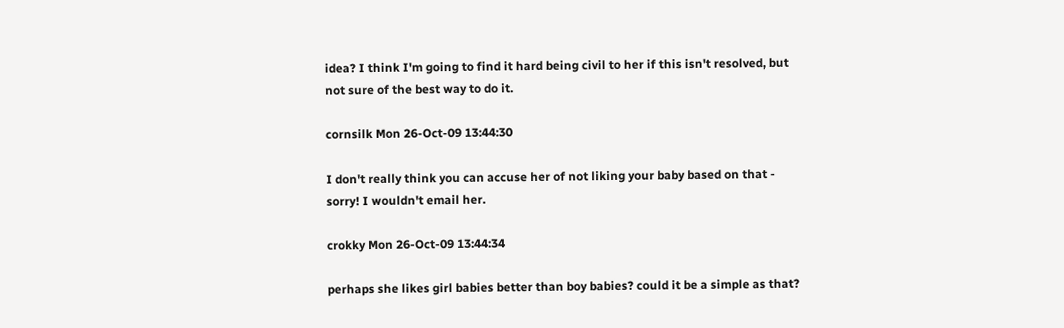idea? I think I'm going to find it hard being civil to her if this isn't resolved, but not sure of the best way to do it.

cornsilk Mon 26-Oct-09 13:44:30

I don't really think you can accuse her of not liking your baby based on that - sorry! I wouldn't email her.

crokky Mon 26-Oct-09 13:44:34

perhaps she likes girl babies better than boy babies? could it be a simple as that?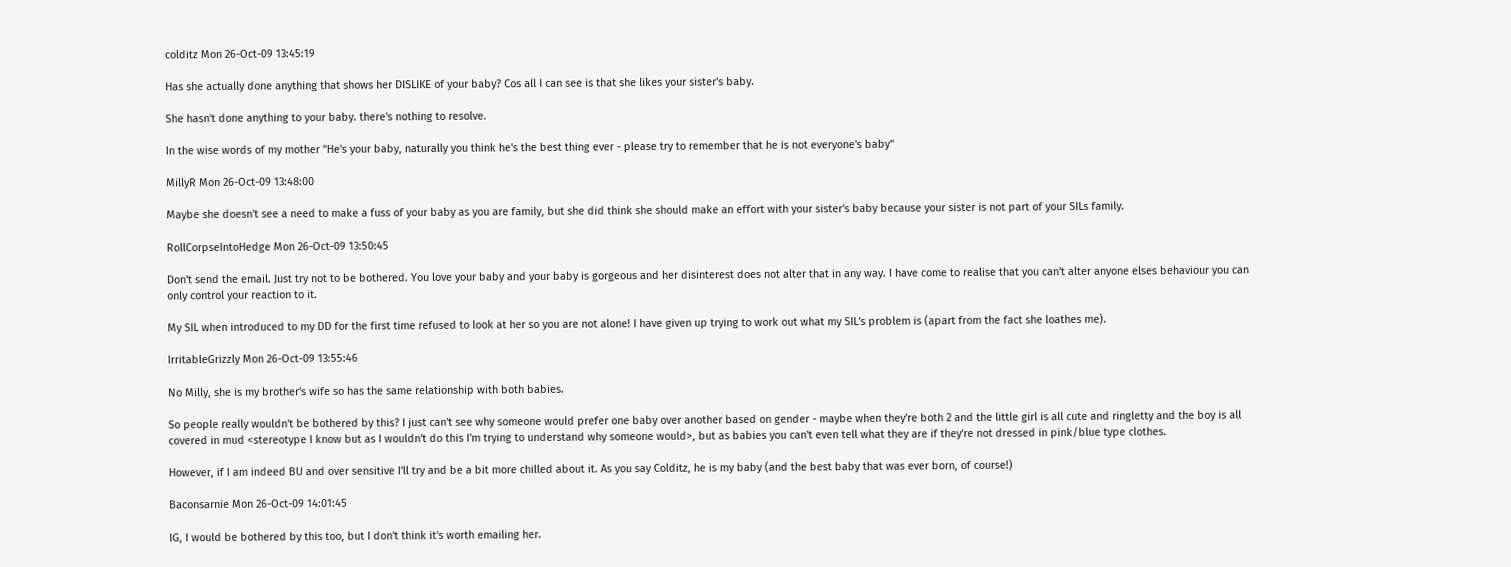colditz Mon 26-Oct-09 13:45:19

Has she actually done anything that shows her DISLIKE of your baby? Cos all I can see is that she likes your sister's baby.

She hasn't done anything to your baby. there's nothing to resolve.

In the wise words of my mother "He's your baby, naturally you think he's the best thing ever - please try to remember that he is not everyone's baby"

MillyR Mon 26-Oct-09 13:48:00

Maybe she doesn't see a need to make a fuss of your baby as you are family, but she did think she should make an effort with your sister's baby because your sister is not part of your SILs family.

RollCorpseIntoHedge Mon 26-Oct-09 13:50:45

Don't send the email. Just try not to be bothered. You love your baby and your baby is gorgeous and her disinterest does not alter that in any way. I have come to realise that you can't alter anyone elses behaviour you can only control your reaction to it.

My SIL when introduced to my DD for the first time refused to look at her so you are not alone! I have given up trying to work out what my SIL's problem is (apart from the fact she loathes me).

IrritableGrizzly Mon 26-Oct-09 13:55:46

No Milly, she is my brother's wife so has the same relationship with both babies.

So people really wouldn't be bothered by this? I just can't see why someone would prefer one baby over another based on gender - maybe when they're both 2 and the little girl is all cute and ringletty and the boy is all covered in mud <stereotype I know but as I wouldn't do this I'm trying to understand why someone would>, but as babies you can't even tell what they are if they're not dressed in pink/blue type clothes.

However, if I am indeed BU and over sensitive I'll try and be a bit more chilled about it. As you say Colditz, he is my baby (and the best baby that was ever born, of course!)

Baconsarnie Mon 26-Oct-09 14:01:45

IG, I would be bothered by this too, but I don't think it's worth emailing her.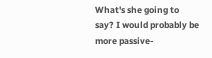What's she going to say? I would probably be more passive-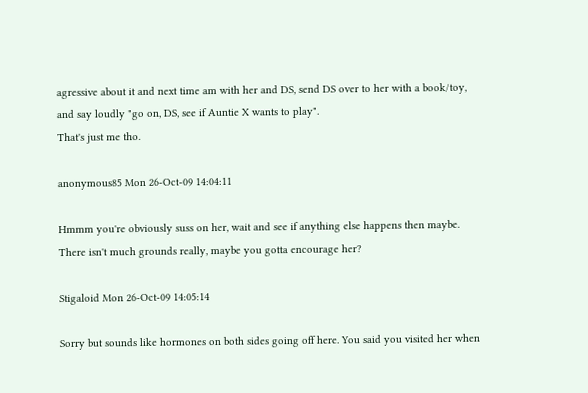agressive about it and next time am with her and DS, send DS over to her with a book/toy, and say loudly "go on, DS, see if Auntie X wants to play".
That's just me tho.

anonymous85 Mon 26-Oct-09 14:04:11

Hmmm you're obviously suss on her, wait and see if anything else happens then maybe. There isn't much grounds really, maybe you gotta encourage her?

Stigaloid Mon 26-Oct-09 14:05:14

Sorry but sounds like hormones on both sides going off here. You said you visited her when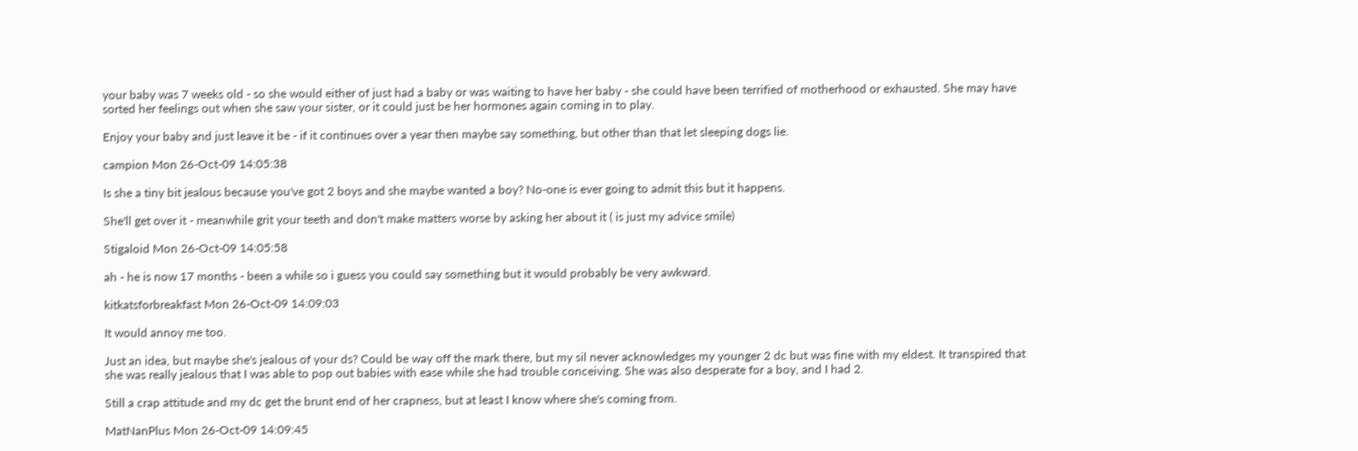your baby was 7 weeks old - so she would either of just had a baby or was waiting to have her baby - she could have been terrified of motherhood or exhausted. She may have sorted her feelings out when she saw your sister, or it could just be her hormones again coming in to play.

Enjoy your baby and just leave it be - if it continues over a year then maybe say something, but other than that let sleeping dogs lie.

campion Mon 26-Oct-09 14:05:38

Is she a tiny bit jealous because you've got 2 boys and she maybe wanted a boy? No-one is ever going to admit this but it happens.

She'll get over it - meanwhile grit your teeth and don't make matters worse by asking her about it ( is just my advice smile)

Stigaloid Mon 26-Oct-09 14:05:58

ah - he is now 17 months - been a while so i guess you could say something but it would probably be very awkward.

kitkatsforbreakfast Mon 26-Oct-09 14:09:03

It would annoy me too.

Just an idea, but maybe she's jealous of your ds? Could be way off the mark there, but my sil never acknowledges my younger 2 dc but was fine with my eldest. It transpired that she was really jealous that I was able to pop out babies with ease while she had trouble conceiving. She was also desperate for a boy, and I had 2.

Still a crap attitude and my dc get the brunt end of her crapness, but at least I know where she's coming from.

MatNanPlus Mon 26-Oct-09 14:09:45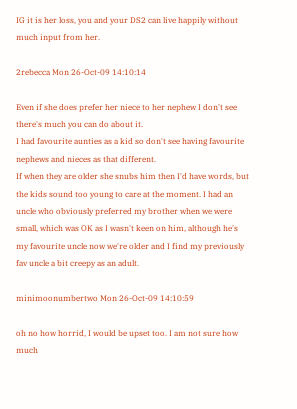IG it is her loss, you and your DS2 can live happily without much input from her.

2rebecca Mon 26-Oct-09 14:10:14

Even if she does prefer her niece to her nephew I don't see there's much you can do about it.
I had favourite aunties as a kid so don't see having favourite nephews and nieces as that different.
If when they are older she snubs him then I'd have words, but the kids sound too young to care at the moment. I had an uncle who obviously preferred my brother when we were small, which was OK as I wasn't keen on him, although he's my favourite uncle now we're older and I find my previously fav uncle a bit creepy as an adult.

minimoonumbertwo Mon 26-Oct-09 14:10:59

oh no how horrid, I would be upset too. I am not sure how much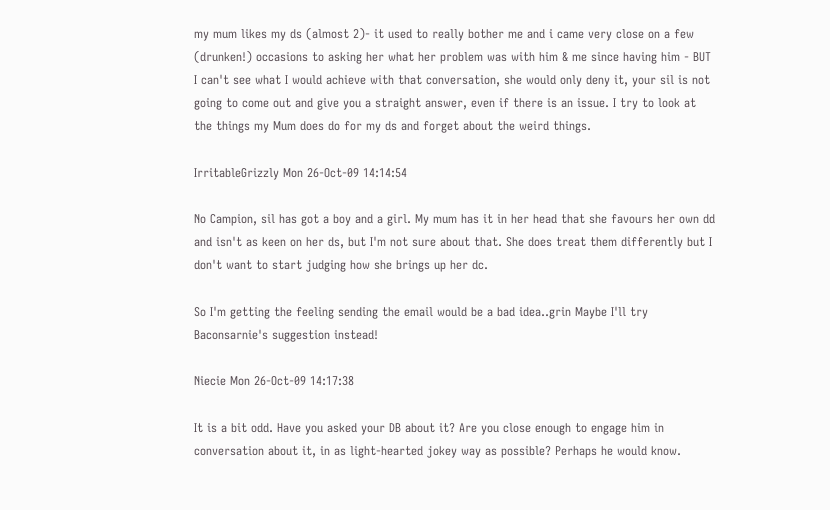my mum likes my ds (almost 2)- it used to really bother me and i came very close on a few (drunken!) occasions to asking her what her problem was with him & me since having him - BUT I can't see what I would achieve with that conversation, she would only deny it, your sil is not going to come out and give you a straight answer, even if there is an issue. I try to look at the things my Mum does do for my ds and forget about the weird things.

IrritableGrizzly Mon 26-Oct-09 14:14:54

No Campion, sil has got a boy and a girl. My mum has it in her head that she favours her own dd and isn't as keen on her ds, but I'm not sure about that. She does treat them differently but I don't want to start judging how she brings up her dc.

So I'm getting the feeling sending the email would be a bad idea..grin Maybe I'll try Baconsarnie's suggestion instead!

Niecie Mon 26-Oct-09 14:17:38

It is a bit odd. Have you asked your DB about it? Are you close enough to engage him in conversation about it, in as light-hearted jokey way as possible? Perhaps he would know.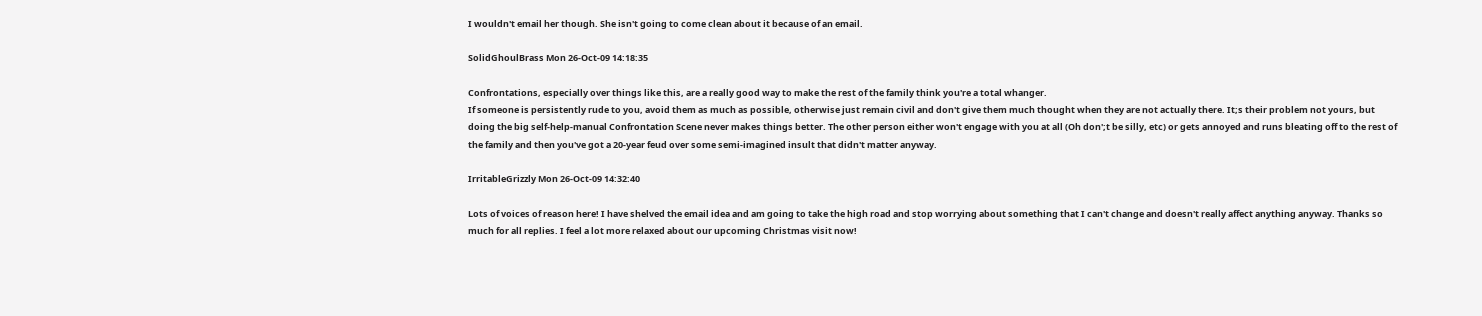I wouldn't email her though. She isn't going to come clean about it because of an email.

SolidGhoulBrass Mon 26-Oct-09 14:18:35

Confrontations, especially over things like this, are a really good way to make the rest of the family think you're a total whanger.
If someone is persistently rude to you, avoid them as much as possible, otherwise just remain civil and don't give them much thought when they are not actually there. It;s their problem not yours, but doing the big self-help-manual Confrontation Scene never makes things better. The other person either won't engage with you at all (Oh don';t be silly, etc) or gets annoyed and runs bleating off to the rest of the family and then you've got a 20-year feud over some semi-imagined insult that didn't matter anyway.

IrritableGrizzly Mon 26-Oct-09 14:32:40

Lots of voices of reason here! I have shelved the email idea and am going to take the high road and stop worrying about something that I can't change and doesn't really affect anything anyway. Thanks so much for all replies. I feel a lot more relaxed about our upcoming Christmas visit now!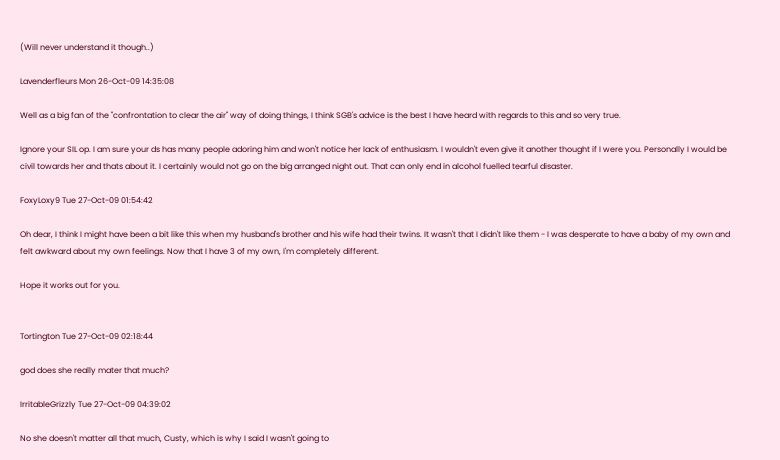(Will never understand it though..)

Lavenderfleurs Mon 26-Oct-09 14:35:08

Well as a big fan of the "confrontation to clear the air" way of doing things, I think SGB's advice is the best I have heard with regards to this and so very true.

Ignore your SIL op. I am sure your ds has many people adoring him and won't notice her lack of enthusiasm. I wouldn't even give it another thought if I were you. Personally I would be civil towards her and thats about it. I certainly would not go on the big arranged night out. That can only end in alcohol fuelled tearful disaster.

FoxyLoxy9 Tue 27-Oct-09 01:54:42

Oh dear, I think I might have been a bit like this when my husband's brother and his wife had their twins. It wasn't that I didn't like them - I was desperate to have a baby of my own and felt awkward about my own feelings. Now that I have 3 of my own, I'm completely different.

Hope it works out for you.


Tortington Tue 27-Oct-09 02:18:44

god does she really mater that much?

IrritableGrizzly Tue 27-Oct-09 04:39:02

No she doesn't matter all that much, Custy, which is why I said I wasn't going to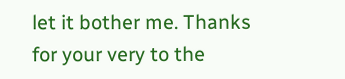let it bother me. Thanks for your very to the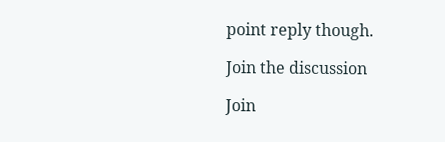point reply though.

Join the discussion

Join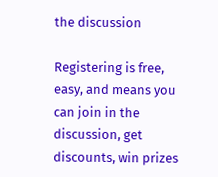the discussion

Registering is free, easy, and means you can join in the discussion, get discounts, win prizes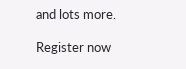and lots more.

Register now